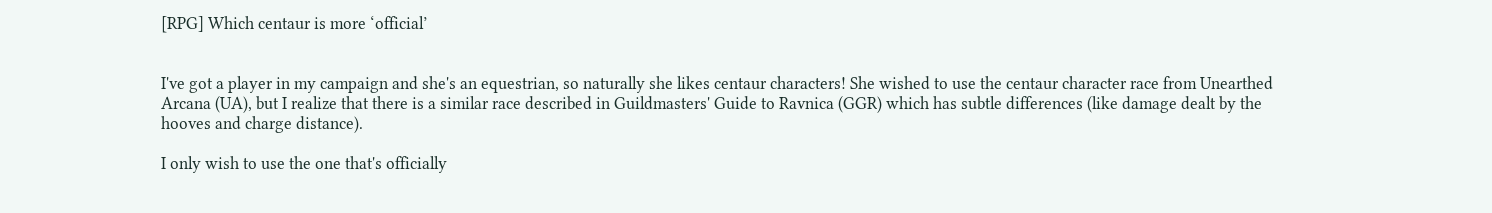[RPG] Which centaur is more ‘official’


I've got a player in my campaign and she's an equestrian, so naturally she likes centaur characters! She wished to use the centaur character race from Unearthed Arcana (UA), but I realize that there is a similar race described in Guildmasters' Guide to Ravnica (GGR) which has subtle differences (like damage dealt by the hooves and charge distance).

I only wish to use the one that's officially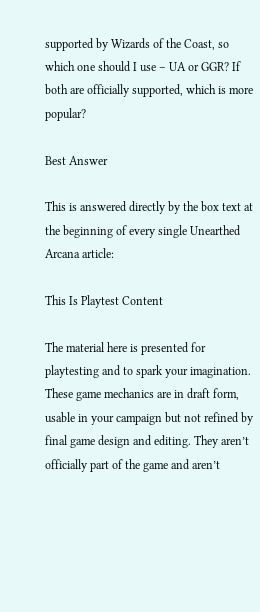supported by Wizards of the Coast, so which one should I use – UA or GGR? If both are officially supported, which is more popular?

Best Answer

This is answered directly by the box text at the beginning of every single Unearthed Arcana article:

This Is Playtest Content

The material here is presented for playtesting and to spark your imagination. These game mechanics are in draft form, usable in your campaign but not refined by final game design and editing. They aren’t officially part of the game and aren’t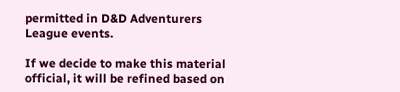permitted in D&D Adventurers League events.

If we decide to make this material official, it will be refined based on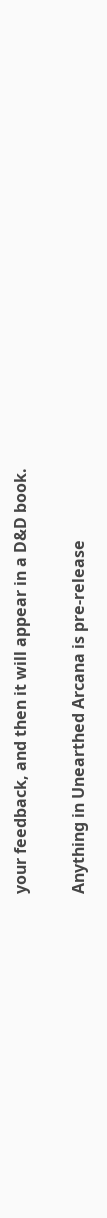your feedback, and then it will appear in a D&D book.

Anything in Unearthed Arcana is pre-release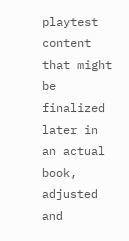playtest content that might be finalized later in an actual book, adjusted and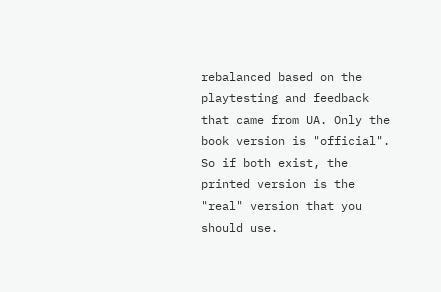rebalanced based on the playtesting and feedback that came from UA. Only the book version is "official". So if both exist, the printed version is the "real" version that you should use.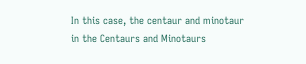In this case, the centaur and minotaur in the Centaurs and Minotaurs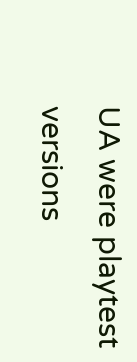UA were playtest versions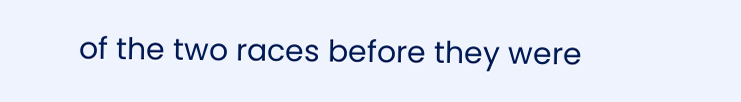of the two races before they were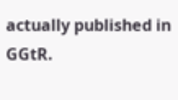actually published in GGtR.